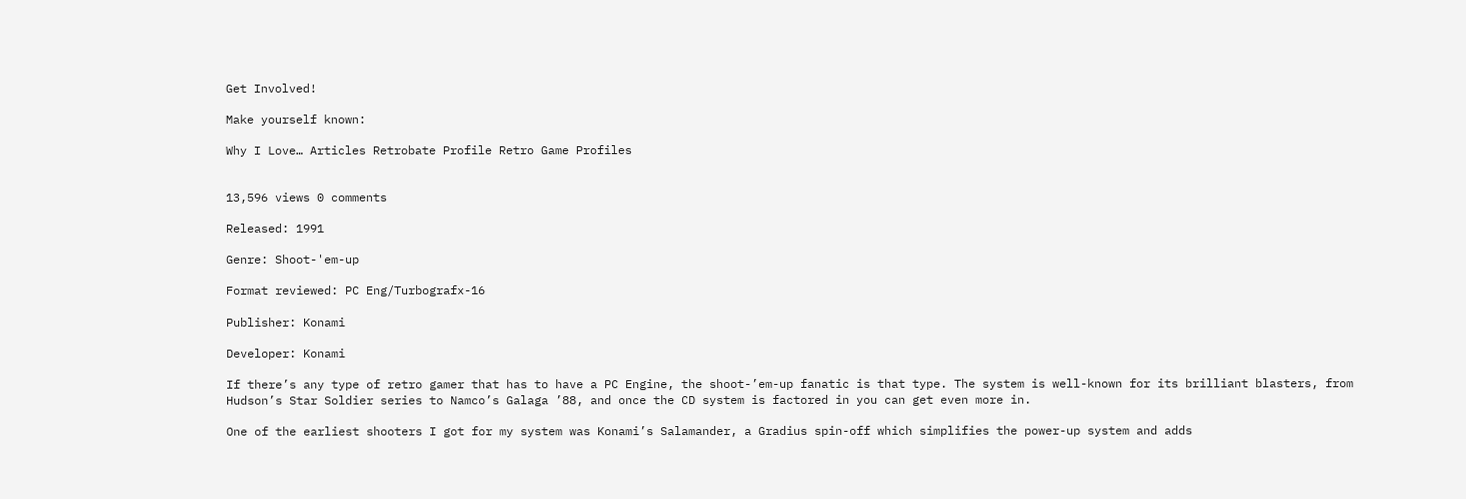Get Involved!

Make yourself known:

Why I Love… Articles Retrobate Profile Retro Game Profiles


13,596 views 0 comments

Released: 1991

Genre: Shoot-'em-up

Format reviewed: PC Eng/Turbografx-16

Publisher: Konami

Developer: Konami

If there’s any type of retro gamer that has to have a PC Engine, the shoot-’em-up fanatic is that type. The system is well-known for its brilliant blasters, from Hudson’s Star Soldier series to Namco’s Galaga ’88, and once the CD system is factored in you can get even more in.

One of the earliest shooters I got for my system was Konami’s Salamander, a Gradius spin-off which simplifies the power-up system and adds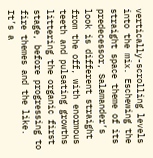vertically-scrolling levels into the mix. Eschewing the straight space theme of its predecessor, Salamander’s look is different straight from the off, with enormous teeth and pulsating growths littering the organic first stage, before progressing to fire themes and the like. It’s a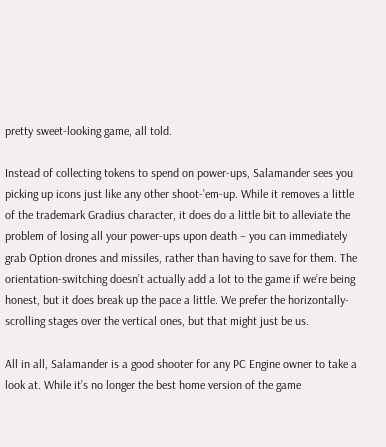pretty sweet-looking game, all told.

Instead of collecting tokens to spend on power-ups, Salamander sees you picking up icons just like any other shoot-’em-up. While it removes a little of the trademark Gradius character, it does do a little bit to alleviate the problem of losing all your power-ups upon death – you can immediately grab Option drones and missiles, rather than having to save for them. The orientation-switching doesn’t actually add a lot to the game if we’re being honest, but it does break up the pace a little. We prefer the horizontally-scrolling stages over the vertical ones, but that might just be us.

All in all, Salamander is a good shooter for any PC Engine owner to take a look at. While it’s no longer the best home version of the game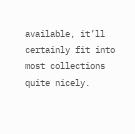available, it’ll certainly fit into most collections quite nicely.